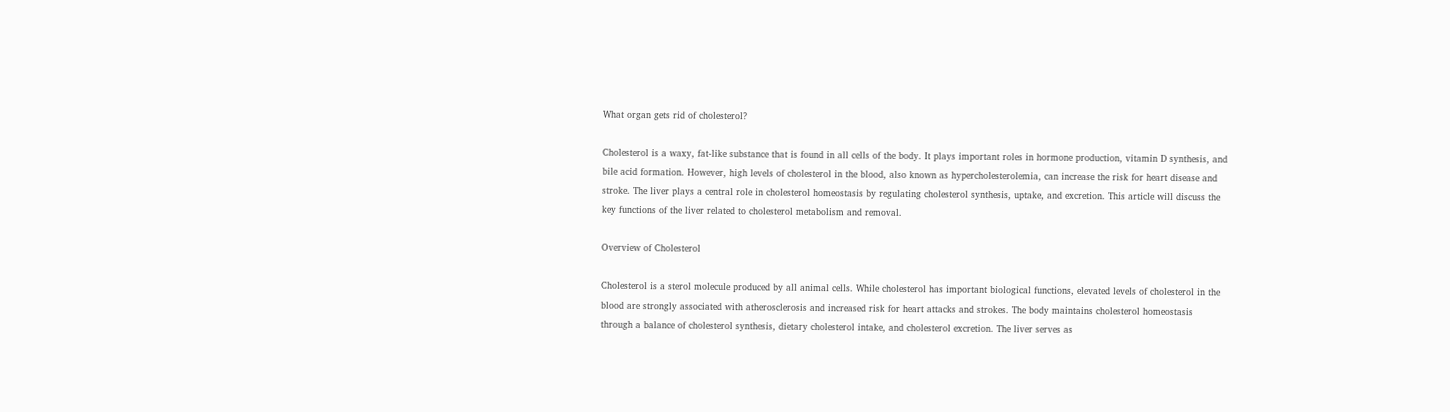What organ gets rid of cholesterol?

Cholesterol is a waxy, fat-like substance that is found in all cells of the body. It plays important roles in hormone production, vitamin D synthesis, and bile acid formation. However, high levels of cholesterol in the blood, also known as hypercholesterolemia, can increase the risk for heart disease and stroke. The liver plays a central role in cholesterol homeostasis by regulating cholesterol synthesis, uptake, and excretion. This article will discuss the key functions of the liver related to cholesterol metabolism and removal.

Overview of Cholesterol

Cholesterol is a sterol molecule produced by all animal cells. While cholesterol has important biological functions, elevated levels of cholesterol in the blood are strongly associated with atherosclerosis and increased risk for heart attacks and strokes. The body maintains cholesterol homeostasis through a balance of cholesterol synthesis, dietary cholesterol intake, and cholesterol excretion. The liver serves as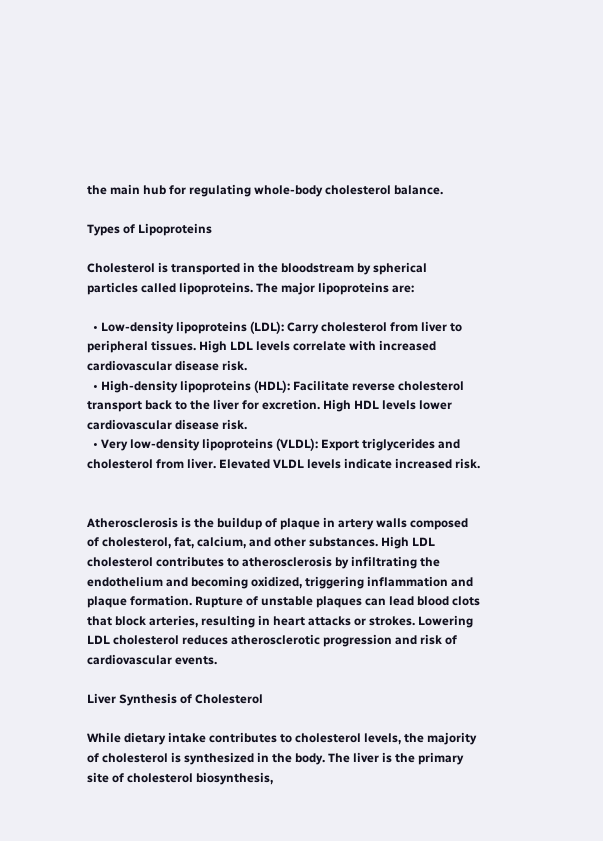the main hub for regulating whole-body cholesterol balance.

Types of Lipoproteins

Cholesterol is transported in the bloodstream by spherical particles called lipoproteins. The major lipoproteins are:

  • Low-density lipoproteins (LDL): Carry cholesterol from liver to peripheral tissues. High LDL levels correlate with increased cardiovascular disease risk.
  • High-density lipoproteins (HDL): Facilitate reverse cholesterol transport back to the liver for excretion. High HDL levels lower cardiovascular disease risk.
  • Very low-density lipoproteins (VLDL): Export triglycerides and cholesterol from liver. Elevated VLDL levels indicate increased risk.


Atherosclerosis is the buildup of plaque in artery walls composed of cholesterol, fat, calcium, and other substances. High LDL cholesterol contributes to atherosclerosis by infiltrating the endothelium and becoming oxidized, triggering inflammation and plaque formation. Rupture of unstable plaques can lead blood clots that block arteries, resulting in heart attacks or strokes. Lowering LDL cholesterol reduces atherosclerotic progression and risk of cardiovascular events.

Liver Synthesis of Cholesterol

While dietary intake contributes to cholesterol levels, the majority of cholesterol is synthesized in the body. The liver is the primary site of cholesterol biosynthesis,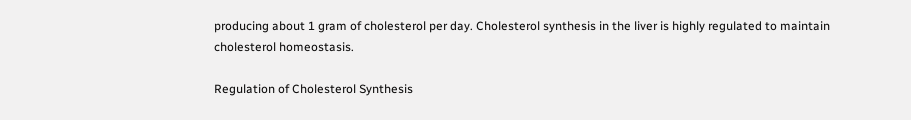producing about 1 gram of cholesterol per day. Cholesterol synthesis in the liver is highly regulated to maintain cholesterol homeostasis.

Regulation of Cholesterol Synthesis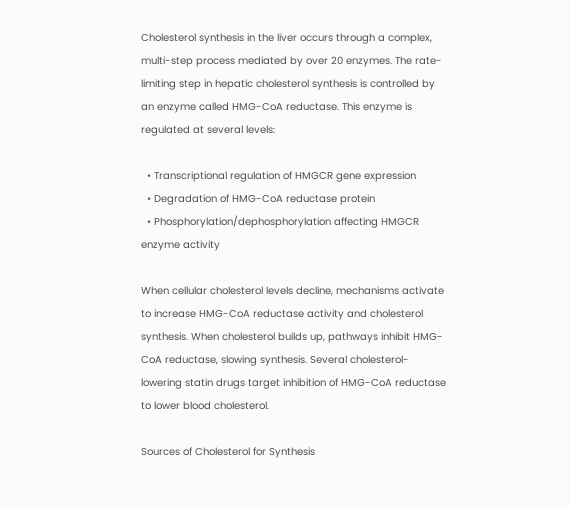Cholesterol synthesis in the liver occurs through a complex, multi-step process mediated by over 20 enzymes. The rate-limiting step in hepatic cholesterol synthesis is controlled by an enzyme called HMG-CoA reductase. This enzyme is regulated at several levels:

  • Transcriptional regulation of HMGCR gene expression
  • Degradation of HMG-CoA reductase protein
  • Phosphorylation/dephosphorylation affecting HMGCR enzyme activity

When cellular cholesterol levels decline, mechanisms activate to increase HMG-CoA reductase activity and cholesterol synthesis. When cholesterol builds up, pathways inhibit HMG-CoA reductase, slowing synthesis. Several cholesterol-lowering statin drugs target inhibition of HMG-CoA reductase to lower blood cholesterol.

Sources of Cholesterol for Synthesis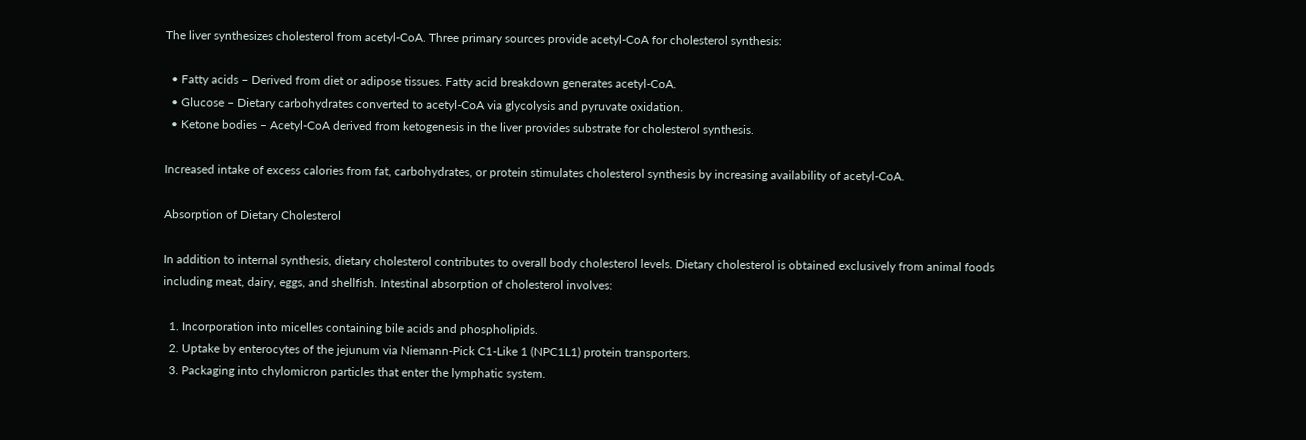The liver synthesizes cholesterol from acetyl-CoA. Three primary sources provide acetyl-CoA for cholesterol synthesis:

  • Fatty acids – Derived from diet or adipose tissues. Fatty acid breakdown generates acetyl-CoA.
  • Glucose – Dietary carbohydrates converted to acetyl-CoA via glycolysis and pyruvate oxidation.
  • Ketone bodies – Acetyl-CoA derived from ketogenesis in the liver provides substrate for cholesterol synthesis.

Increased intake of excess calories from fat, carbohydrates, or protein stimulates cholesterol synthesis by increasing availability of acetyl-CoA.

Absorption of Dietary Cholesterol

In addition to internal synthesis, dietary cholesterol contributes to overall body cholesterol levels. Dietary cholesterol is obtained exclusively from animal foods including meat, dairy, eggs, and shellfish. Intestinal absorption of cholesterol involves:

  1. Incorporation into micelles containing bile acids and phospholipids.
  2. Uptake by enterocytes of the jejunum via Niemann-Pick C1-Like 1 (NPC1L1) protein transporters.
  3. Packaging into chylomicron particles that enter the lymphatic system.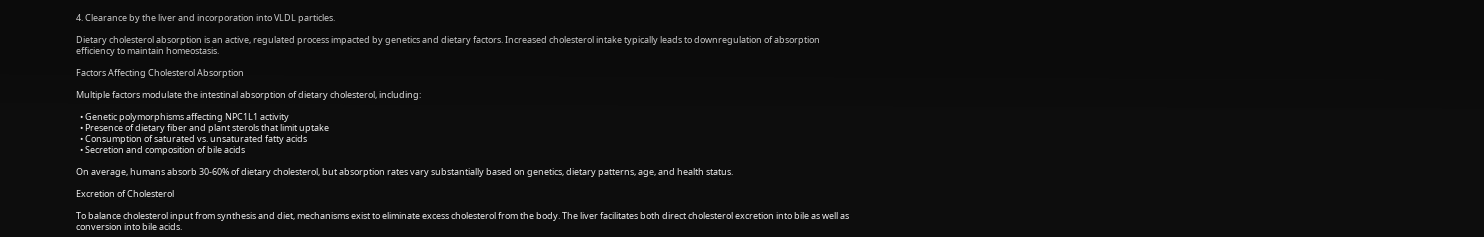4. Clearance by the liver and incorporation into VLDL particles.

Dietary cholesterol absorption is an active, regulated process impacted by genetics and dietary factors. Increased cholesterol intake typically leads to downregulation of absorption efficiency to maintain homeostasis.

Factors Affecting Cholesterol Absorption

Multiple factors modulate the intestinal absorption of dietary cholesterol, including:

  • Genetic polymorphisms affecting NPC1L1 activity
  • Presence of dietary fiber and plant sterols that limit uptake
  • Consumption of saturated vs. unsaturated fatty acids
  • Secretion and composition of bile acids

On average, humans absorb 30-60% of dietary cholesterol, but absorption rates vary substantially based on genetics, dietary patterns, age, and health status.

Excretion of Cholesterol

To balance cholesterol input from synthesis and diet, mechanisms exist to eliminate excess cholesterol from the body. The liver facilitates both direct cholesterol excretion into bile as well as conversion into bile acids.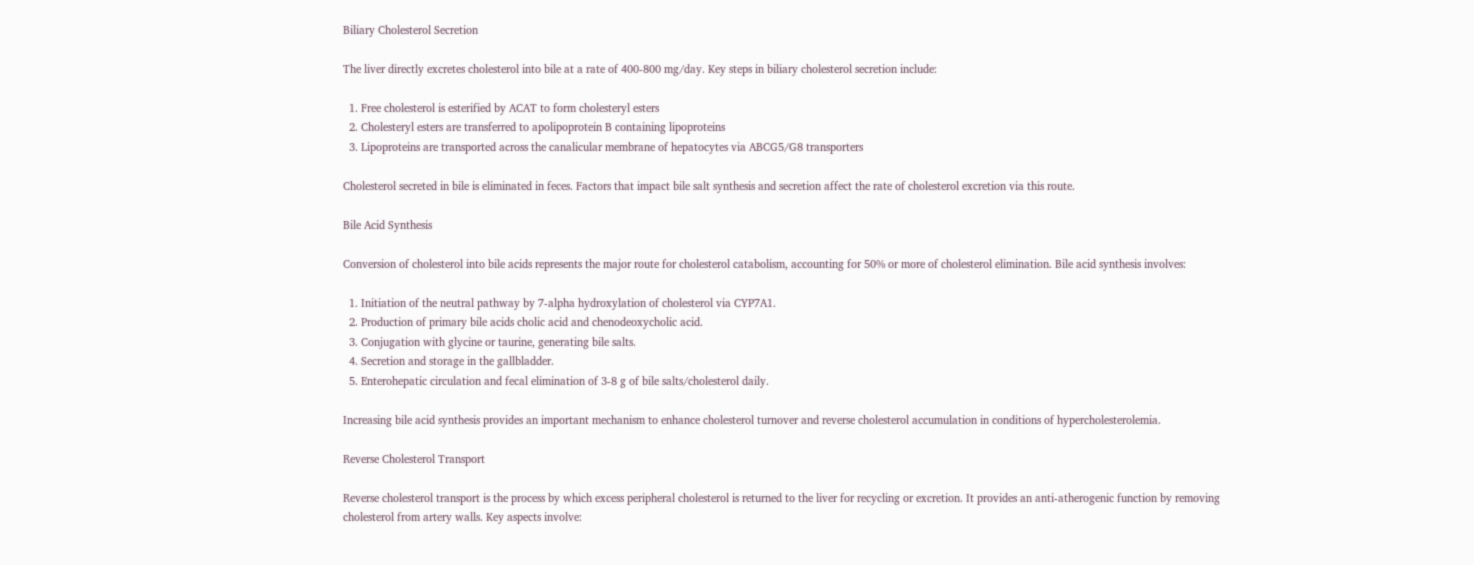Biliary Cholesterol Secretion

The liver directly excretes cholesterol into bile at a rate of 400-800 mg/day. Key steps in biliary cholesterol secretion include:

  1. Free cholesterol is esterified by ACAT to form cholesteryl esters
  2. Cholesteryl esters are transferred to apolipoprotein B containing lipoproteins
  3. Lipoproteins are transported across the canalicular membrane of hepatocytes via ABCG5/G8 transporters

Cholesterol secreted in bile is eliminated in feces. Factors that impact bile salt synthesis and secretion affect the rate of cholesterol excretion via this route.

Bile Acid Synthesis

Conversion of cholesterol into bile acids represents the major route for cholesterol catabolism, accounting for 50% or more of cholesterol elimination. Bile acid synthesis involves:

  1. Initiation of the neutral pathway by 7-alpha hydroxylation of cholesterol via CYP7A1.
  2. Production of primary bile acids cholic acid and chenodeoxycholic acid.
  3. Conjugation with glycine or taurine, generating bile salts.
  4. Secretion and storage in the gallbladder.
  5. Enterohepatic circulation and fecal elimination of 3-8 g of bile salts/cholesterol daily.

Increasing bile acid synthesis provides an important mechanism to enhance cholesterol turnover and reverse cholesterol accumulation in conditions of hypercholesterolemia.

Reverse Cholesterol Transport

Reverse cholesterol transport is the process by which excess peripheral cholesterol is returned to the liver for recycling or excretion. It provides an anti-atherogenic function by removing cholesterol from artery walls. Key aspects involve: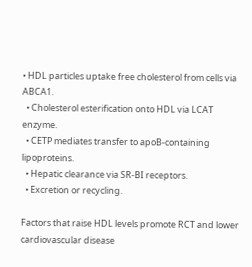• HDL particles uptake free cholesterol from cells via ABCA1.
  • Cholesterol esterification onto HDL via LCAT enzyme.
  • CETP mediates transfer to apoB-containing lipoproteins.
  • Hepatic clearance via SR-BI receptors.
  • Excretion or recycling.

Factors that raise HDL levels promote RCT and lower cardiovascular disease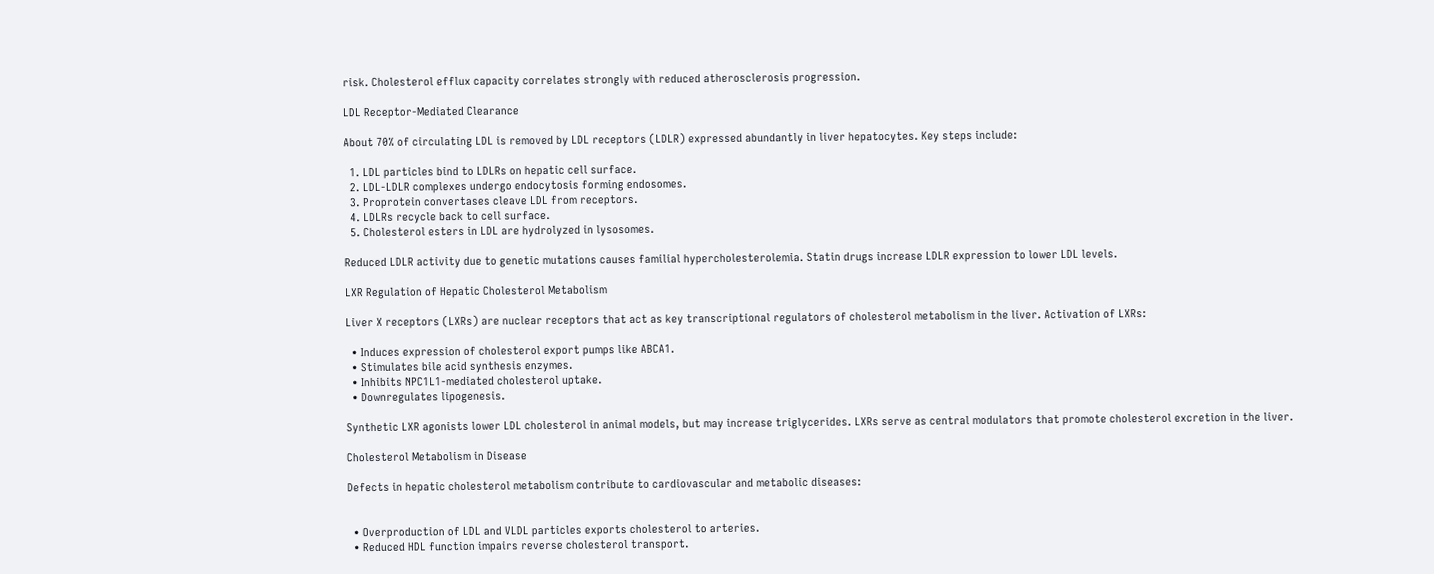risk. Cholesterol efflux capacity correlates strongly with reduced atherosclerosis progression.

LDL Receptor-Mediated Clearance

About 70% of circulating LDL is removed by LDL receptors (LDLR) expressed abundantly in liver hepatocytes. Key steps include:

  1. LDL particles bind to LDLRs on hepatic cell surface.
  2. LDL-LDLR complexes undergo endocytosis forming endosomes.
  3. Proprotein convertases cleave LDL from receptors.
  4. LDLRs recycle back to cell surface.
  5. Cholesterol esters in LDL are hydrolyzed in lysosomes.

Reduced LDLR activity due to genetic mutations causes familial hypercholesterolemia. Statin drugs increase LDLR expression to lower LDL levels.

LXR Regulation of Hepatic Cholesterol Metabolism

Liver X receptors (LXRs) are nuclear receptors that act as key transcriptional regulators of cholesterol metabolism in the liver. Activation of LXRs:

  • Induces expression of cholesterol export pumps like ABCA1.
  • Stimulates bile acid synthesis enzymes.
  • Inhibits NPC1L1-mediated cholesterol uptake.
  • Downregulates lipogenesis.

Synthetic LXR agonists lower LDL cholesterol in animal models, but may increase triglycerides. LXRs serve as central modulators that promote cholesterol excretion in the liver.

Cholesterol Metabolism in Disease

Defects in hepatic cholesterol metabolism contribute to cardiovascular and metabolic diseases:


  • Overproduction of LDL and VLDL particles exports cholesterol to arteries.
  • Reduced HDL function impairs reverse cholesterol transport.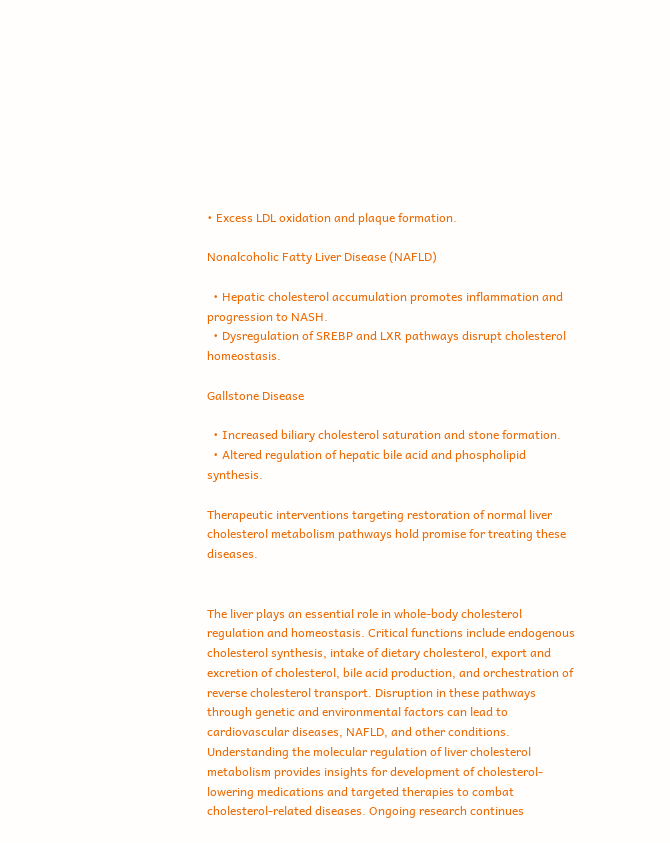• Excess LDL oxidation and plaque formation.

Nonalcoholic Fatty Liver Disease (NAFLD)

  • Hepatic cholesterol accumulation promotes inflammation and progression to NASH.
  • Dysregulation of SREBP and LXR pathways disrupt cholesterol homeostasis.

Gallstone Disease

  • Increased biliary cholesterol saturation and stone formation.
  • Altered regulation of hepatic bile acid and phospholipid synthesis.

Therapeutic interventions targeting restoration of normal liver cholesterol metabolism pathways hold promise for treating these diseases.


The liver plays an essential role in whole-body cholesterol regulation and homeostasis. Critical functions include endogenous cholesterol synthesis, intake of dietary cholesterol, export and excretion of cholesterol, bile acid production, and orchestration of reverse cholesterol transport. Disruption in these pathways through genetic and environmental factors can lead to cardiovascular diseases, NAFLD, and other conditions. Understanding the molecular regulation of liver cholesterol metabolism provides insights for development of cholesterol-lowering medications and targeted therapies to combat cholesterol-related diseases. Ongoing research continues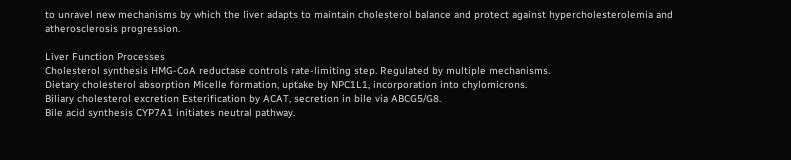to unravel new mechanisms by which the liver adapts to maintain cholesterol balance and protect against hypercholesterolemia and atherosclerosis progression.

Liver Function Processes
Cholesterol synthesis HMG-CoA reductase controls rate-limiting step. Regulated by multiple mechanisms.
Dietary cholesterol absorption Micelle formation, uptake by NPC1L1, incorporation into chylomicrons.
Biliary cholesterol excretion Esterification by ACAT, secretion in bile via ABCG5/G8.
Bile acid synthesis CYP7A1 initiates neutral pathway.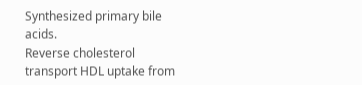Synthesized primary bile acids.
Reverse cholesterol transport HDL uptake from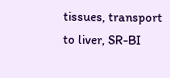tissues, transport to liver, SR-BI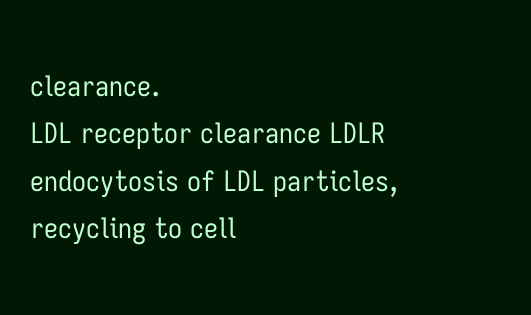clearance.
LDL receptor clearance LDLR endocytosis of LDL particles, recycling to cell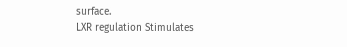surface.
LXR regulation Stimulates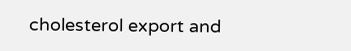cholesterol export and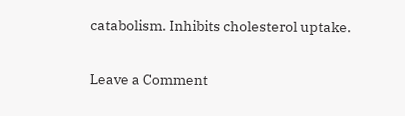catabolism. Inhibits cholesterol uptake.

Leave a Comment